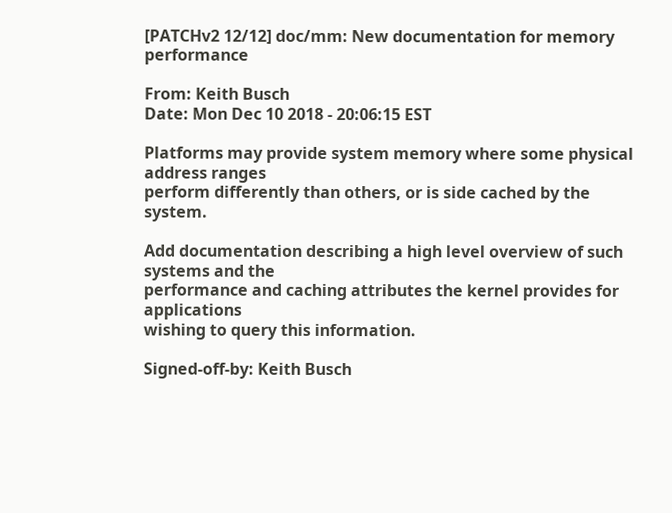[PATCHv2 12/12] doc/mm: New documentation for memory performance

From: Keith Busch
Date: Mon Dec 10 2018 - 20:06:15 EST

Platforms may provide system memory where some physical address ranges
perform differently than others, or is side cached by the system.

Add documentation describing a high level overview of such systems and the
performance and caching attributes the kernel provides for applications
wishing to query this information.

Signed-off-by: Keith Busch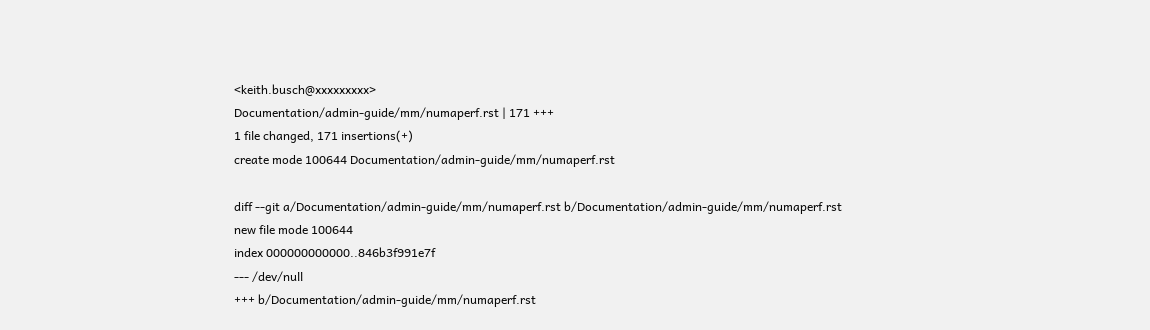<keith.busch@xxxxxxxxx>
Documentation/admin-guide/mm/numaperf.rst | 171 +++
1 file changed, 171 insertions(+)
create mode 100644 Documentation/admin-guide/mm/numaperf.rst

diff --git a/Documentation/admin-guide/mm/numaperf.rst b/Documentation/admin-guide/mm/numaperf.rst
new file mode 100644
index 000000000000..846b3f991e7f
--- /dev/null
+++ b/Documentation/admin-guide/mm/numaperf.rst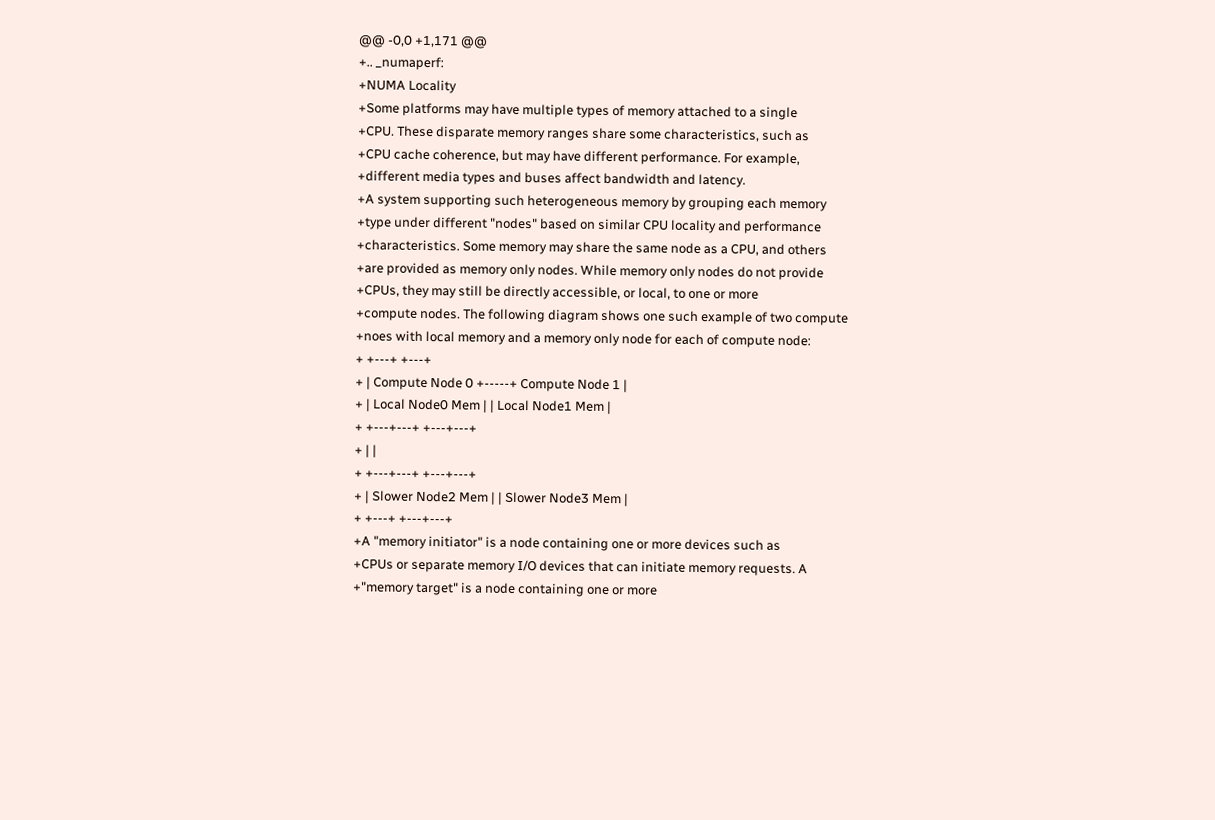@@ -0,0 +1,171 @@
+.. _numaperf:
+NUMA Locality
+Some platforms may have multiple types of memory attached to a single
+CPU. These disparate memory ranges share some characteristics, such as
+CPU cache coherence, but may have different performance. For example,
+different media types and buses affect bandwidth and latency.
+A system supporting such heterogeneous memory by grouping each memory
+type under different "nodes" based on similar CPU locality and performance
+characteristics. Some memory may share the same node as a CPU, and others
+are provided as memory only nodes. While memory only nodes do not provide
+CPUs, they may still be directly accessible, or local, to one or more
+compute nodes. The following diagram shows one such example of two compute
+noes with local memory and a memory only node for each of compute node:
+ +---+ +---+
+ | Compute Node 0 +-----+ Compute Node 1 |
+ | Local Node0 Mem | | Local Node1 Mem |
+ +---+---+ +---+---+
+ | |
+ +---+---+ +---+---+
+ | Slower Node2 Mem | | Slower Node3 Mem |
+ +---+ +---+---+
+A "memory initiator" is a node containing one or more devices such as
+CPUs or separate memory I/O devices that can initiate memory requests. A
+"memory target" is a node containing one or more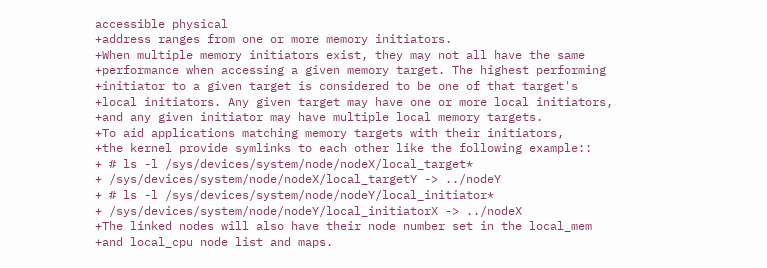accessible physical
+address ranges from one or more memory initiators.
+When multiple memory initiators exist, they may not all have the same
+performance when accessing a given memory target. The highest performing
+initiator to a given target is considered to be one of that target's
+local initiators. Any given target may have one or more local initiators,
+and any given initiator may have multiple local memory targets.
+To aid applications matching memory targets with their initiators,
+the kernel provide symlinks to each other like the following example::
+ # ls -l /sys/devices/system/node/nodeX/local_target*
+ /sys/devices/system/node/nodeX/local_targetY -> ../nodeY
+ # ls -l /sys/devices/system/node/nodeY/local_initiator*
+ /sys/devices/system/node/nodeY/local_initiatorX -> ../nodeX
+The linked nodes will also have their node number set in the local_mem
+and local_cpu node list and maps.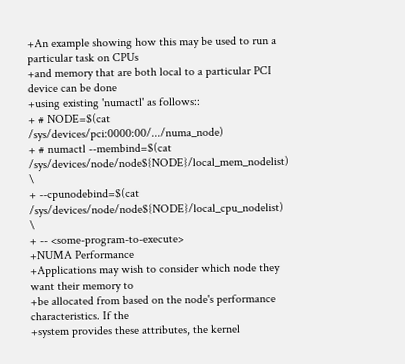+An example showing how this may be used to run a particular task on CPUs
+and memory that are both local to a particular PCI device can be done
+using existing 'numactl' as follows::
+ # NODE=$(cat /sys/devices/pci:0000:00/.../numa_node)
+ # numactl --membind=$(cat /sys/devices/node/node${NODE}/local_mem_nodelist) \
+ --cpunodebind=$(cat /sys/devices/node/node${NODE}/local_cpu_nodelist) \
+ -- <some-program-to-execute>
+NUMA Performance
+Applications may wish to consider which node they want their memory to
+be allocated from based on the node's performance characteristics. If the
+system provides these attributes, the kernel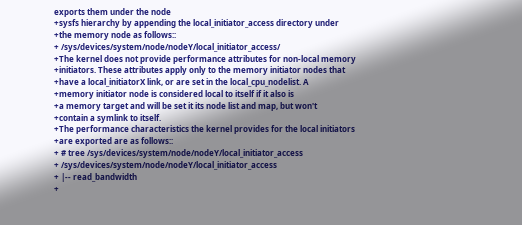exports them under the node
+sysfs hierarchy by appending the local_initiator_access directory under
+the memory node as follows::
+ /sys/devices/system/node/nodeY/local_initiator_access/
+The kernel does not provide performance attributes for non-local memory
+initiators. These attributes apply only to the memory initiator nodes that
+have a local_initiatorX link, or are set in the local_cpu_nodelist. A
+memory initiator node is considered local to itself if it also is
+a memory target and will be set it its node list and map, but won't
+contain a symlink to itself.
+The performance characteristics the kernel provides for the local initiators
+are exported are as follows::
+ # tree /sys/devices/system/node/nodeY/local_initiator_access
+ /sys/devices/system/node/nodeY/local_initiator_access
+ |-- read_bandwidth
+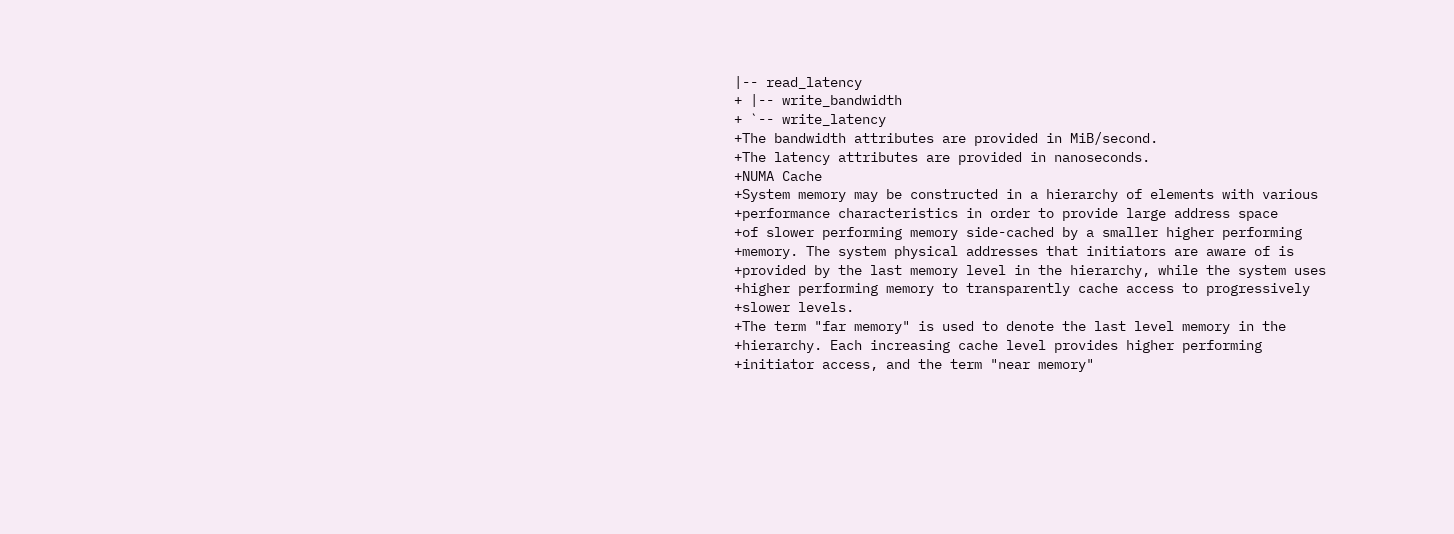|-- read_latency
+ |-- write_bandwidth
+ `-- write_latency
+The bandwidth attributes are provided in MiB/second.
+The latency attributes are provided in nanoseconds.
+NUMA Cache
+System memory may be constructed in a hierarchy of elements with various
+performance characteristics in order to provide large address space
+of slower performing memory side-cached by a smaller higher performing
+memory. The system physical addresses that initiators are aware of is
+provided by the last memory level in the hierarchy, while the system uses
+higher performing memory to transparently cache access to progressively
+slower levels.
+The term "far memory" is used to denote the last level memory in the
+hierarchy. Each increasing cache level provides higher performing
+initiator access, and the term "near memory"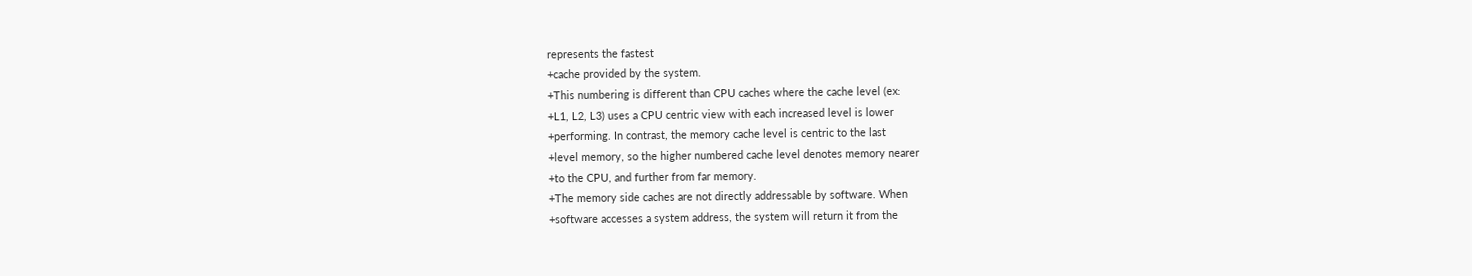represents the fastest
+cache provided by the system.
+This numbering is different than CPU caches where the cache level (ex:
+L1, L2, L3) uses a CPU centric view with each increased level is lower
+performing. In contrast, the memory cache level is centric to the last
+level memory, so the higher numbered cache level denotes memory nearer
+to the CPU, and further from far memory.
+The memory side caches are not directly addressable by software. When
+software accesses a system address, the system will return it from the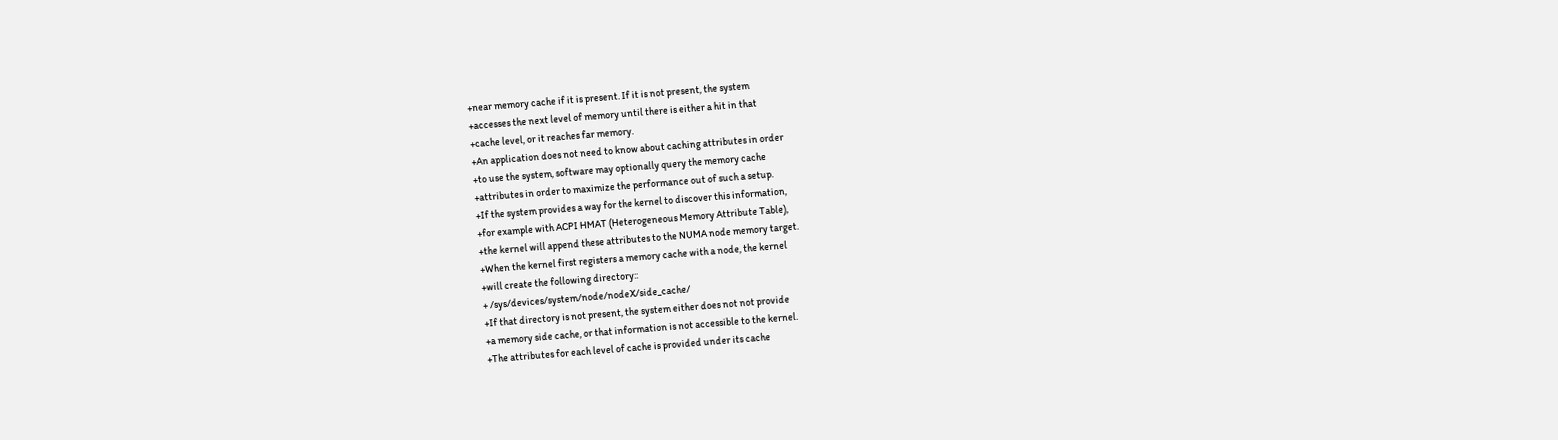+near memory cache if it is present. If it is not present, the system
+accesses the next level of memory until there is either a hit in that
+cache level, or it reaches far memory.
+An application does not need to know about caching attributes in order
+to use the system, software may optionally query the memory cache
+attributes in order to maximize the performance out of such a setup.
+If the system provides a way for the kernel to discover this information,
+for example with ACPI HMAT (Heterogeneous Memory Attribute Table),
+the kernel will append these attributes to the NUMA node memory target.
+When the kernel first registers a memory cache with a node, the kernel
+will create the following directory::
+ /sys/devices/system/node/nodeX/side_cache/
+If that directory is not present, the system either does not not provide
+a memory side cache, or that information is not accessible to the kernel.
+The attributes for each level of cache is provided under its cache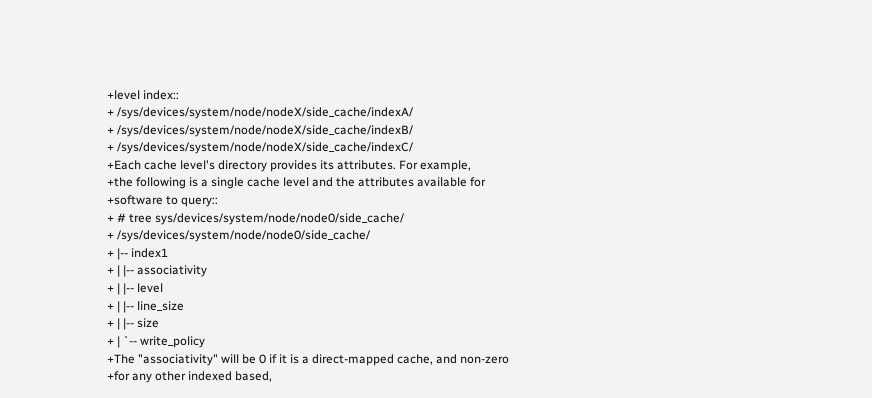+level index::
+ /sys/devices/system/node/nodeX/side_cache/indexA/
+ /sys/devices/system/node/nodeX/side_cache/indexB/
+ /sys/devices/system/node/nodeX/side_cache/indexC/
+Each cache level's directory provides its attributes. For example,
+the following is a single cache level and the attributes available for
+software to query::
+ # tree sys/devices/system/node/node0/side_cache/
+ /sys/devices/system/node/node0/side_cache/
+ |-- index1
+ | |-- associativity
+ | |-- level
+ | |-- line_size
+ | |-- size
+ | `-- write_policy
+The "associativity" will be 0 if it is a direct-mapped cache, and non-zero
+for any other indexed based,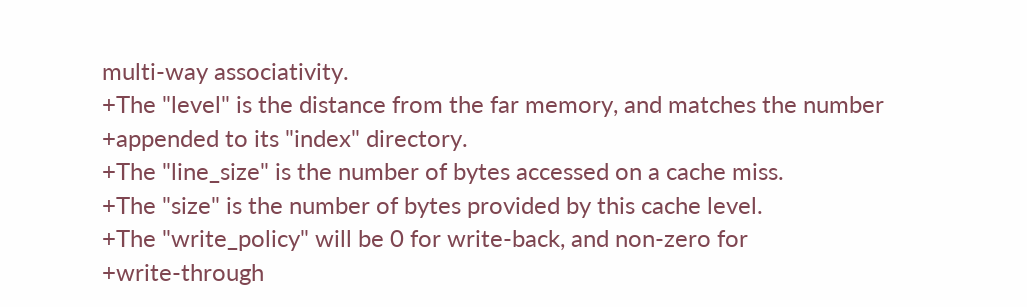multi-way associativity.
+The "level" is the distance from the far memory, and matches the number
+appended to its "index" directory.
+The "line_size" is the number of bytes accessed on a cache miss.
+The "size" is the number of bytes provided by this cache level.
+The "write_policy" will be 0 for write-back, and non-zero for
+write-through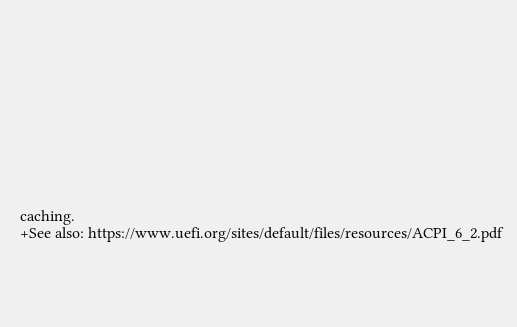caching.
+See also: https://www.uefi.org/sites/default/files/resources/ACPI_6_2.pdf